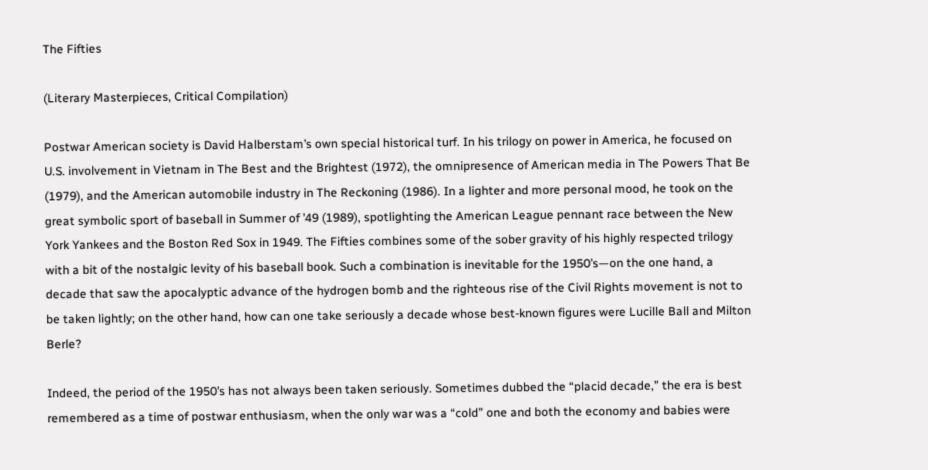The Fifties

(Literary Masterpieces, Critical Compilation)

Postwar American society is David Halberstam’s own special historical turf. In his trilogy on power in America, he focused on U.S. involvement in Vietnam in The Best and the Brightest (1972), the omnipresence of American media in The Powers That Be (1979), and the American automobile industry in The Reckoning (1986). In a lighter and more personal mood, he took on the great symbolic sport of baseball in Summer of ’49 (1989), spotlighting the American League pennant race between the New York Yankees and the Boston Red Sox in 1949. The Fifties combines some of the sober gravity of his highly respected trilogy with a bit of the nostalgic levity of his baseball book. Such a combination is inevitable for the 1950’s—on the one hand, a decade that saw the apocalyptic advance of the hydrogen bomb and the righteous rise of the Civil Rights movement is not to be taken lightly; on the other hand, how can one take seriously a decade whose best-known figures were Lucille Ball and Milton Berle?

Indeed, the period of the 1950’s has not always been taken seriously. Sometimes dubbed the “placid decade,” the era is best remembered as a time of postwar enthusiasm, when the only war was a “cold” one and both the economy and babies were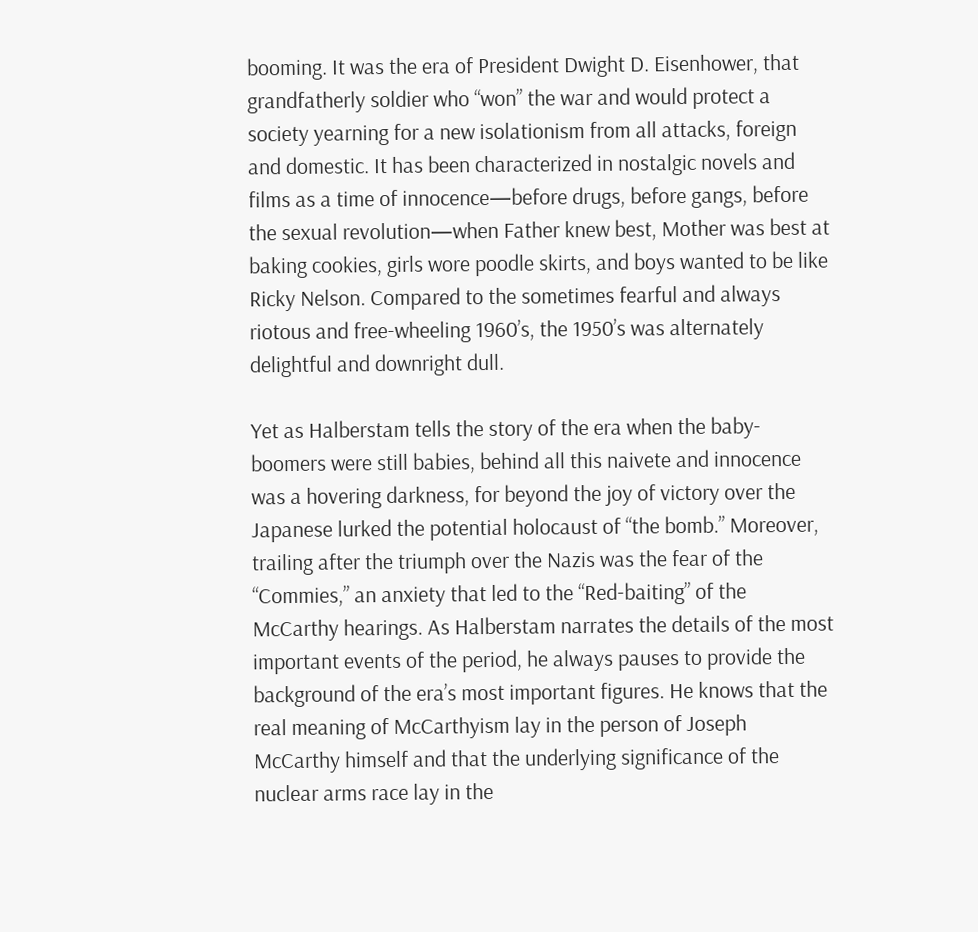booming. It was the era of President Dwight D. Eisenhower, that grandfatherly soldier who “won” the war and would protect a society yearning for a new isolationism from all attacks, foreign and domestic. It has been characterized in nostalgic novels and films as a time of innocence—before drugs, before gangs, before the sexual revolution—when Father knew best, Mother was best at baking cookies, girls wore poodle skirts, and boys wanted to be like Ricky Nelson. Compared to the sometimes fearful and always riotous and free-wheeling 1960’s, the 1950’s was alternately delightful and downright dull.

Yet as Halberstam tells the story of the era when the baby- boomers were still babies, behind all this naivete and innocence was a hovering darkness, for beyond the joy of victory over the Japanese lurked the potential holocaust of “the bomb.” Moreover, trailing after the triumph over the Nazis was the fear of the “Commies,” an anxiety that led to the “Red-baiting” of the McCarthy hearings. As Halberstam narrates the details of the most important events of the period, he always pauses to provide the background of the era’s most important figures. He knows that the real meaning of McCarthyism lay in the person of Joseph McCarthy himself and that the underlying significance of the nuclear arms race lay in the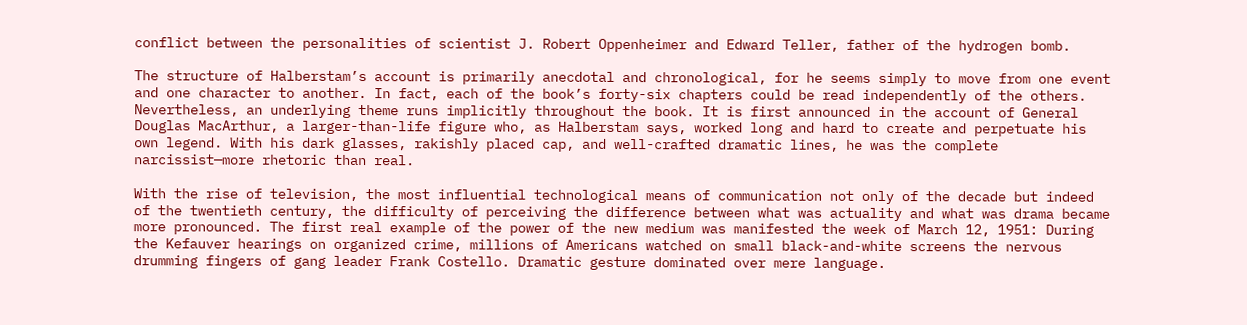conflict between the personalities of scientist J. Robert Oppenheimer and Edward Teller, father of the hydrogen bomb.

The structure of Halberstam’s account is primarily anecdotal and chronological, for he seems simply to move from one event and one character to another. In fact, each of the book’s forty-six chapters could be read independently of the others. Nevertheless, an underlying theme runs implicitly throughout the book. It is first announced in the account of General Douglas MacArthur, a larger-than-life figure who, as Halberstam says, worked long and hard to create and perpetuate his own legend. With his dark glasses, rakishly placed cap, and well-crafted dramatic lines, he was the complete narcissist—more rhetoric than real.

With the rise of television, the most influential technological means of communication not only of the decade but indeed of the twentieth century, the difficulty of perceiving the difference between what was actuality and what was drama became more pronounced. The first real example of the power of the new medium was manifested the week of March 12, 1951: During the Kefauver hearings on organized crime, millions of Americans watched on small black-and-white screens the nervous drumming fingers of gang leader Frank Costello. Dramatic gesture dominated over mere language.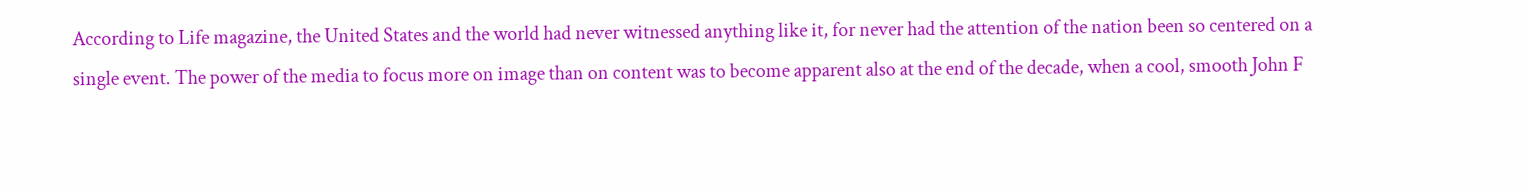According to Life magazine, the United States and the world had never witnessed anything like it, for never had the attention of the nation been so centered on a single event. The power of the media to focus more on image than on content was to become apparent also at the end of the decade, when a cool, smooth John F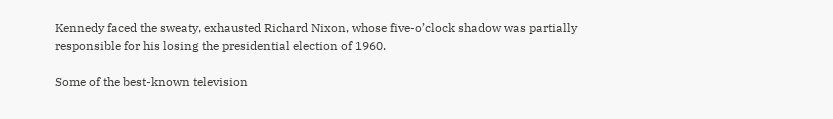Kennedy faced the sweaty, exhausted Richard Nixon, whose five-o’clock shadow was partially responsible for his losing the presidential election of 1960.

Some of the best-known television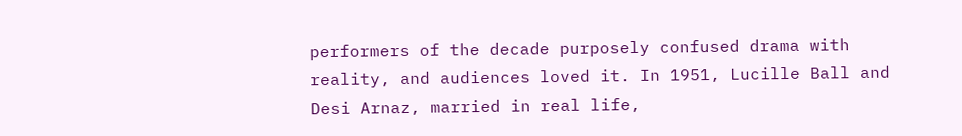performers of the decade purposely confused drama with reality, and audiences loved it. In 1951, Lucille Ball and Desi Arnaz, married in real life,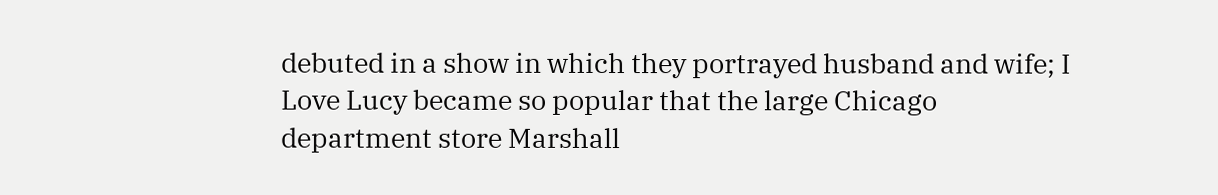debuted in a show in which they portrayed husband and wife; I Love Lucy became so popular that the large Chicago department store Marshall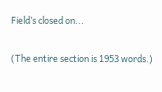Field’s closed on...

(The entire section is 1953 words.)